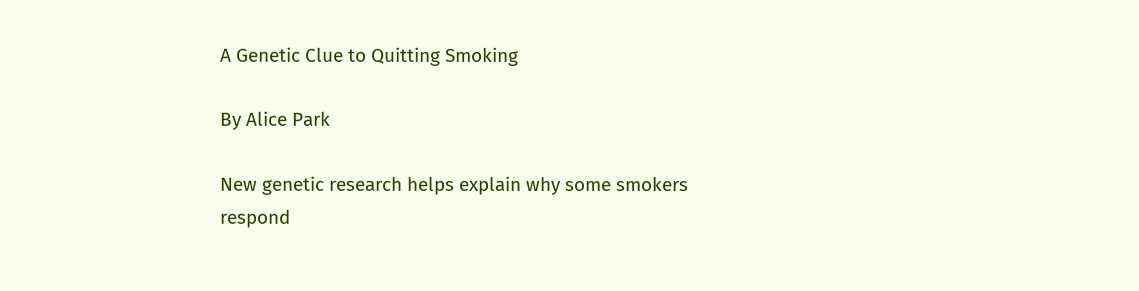A Genetic Clue to Quitting Smoking

By Alice Park

New genetic research helps explain why some smokers respond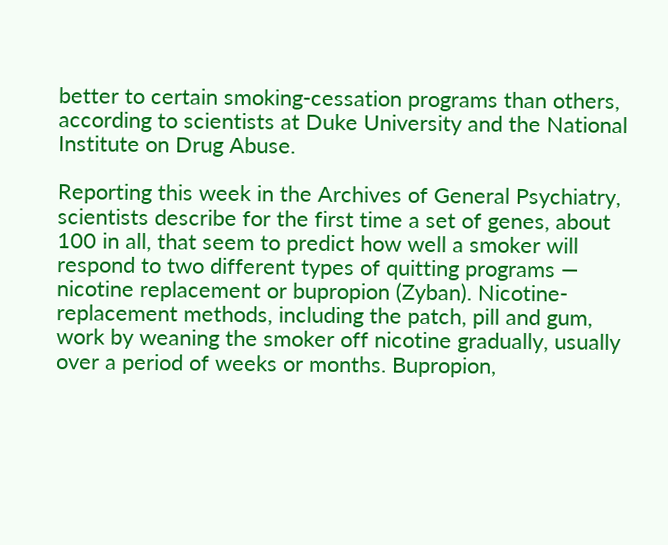better to certain smoking-cessation programs than others, according to scientists at Duke University and the National Institute on Drug Abuse.

Reporting this week in the Archives of General Psychiatry, scientists describe for the first time a set of genes, about 100 in all, that seem to predict how well a smoker will respond to two different types of quitting programs — nicotine replacement or bupropion (Zyban). Nicotine-replacement methods, including the patch, pill and gum, work by weaning the smoker off nicotine gradually, usually over a period of weeks or months. Bupropion,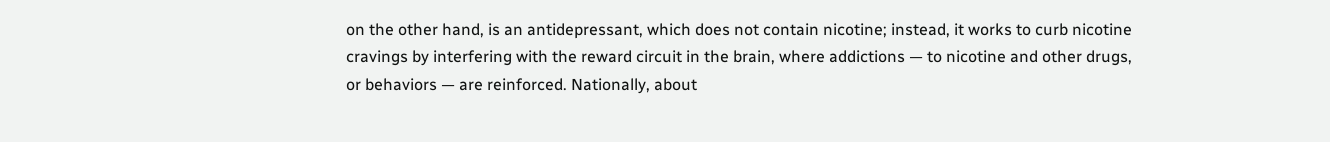on the other hand, is an antidepressant, which does not contain nicotine; instead, it works to curb nicotine cravings by interfering with the reward circuit in the brain, where addictions — to nicotine and other drugs, or behaviors — are reinforced. Nationally, about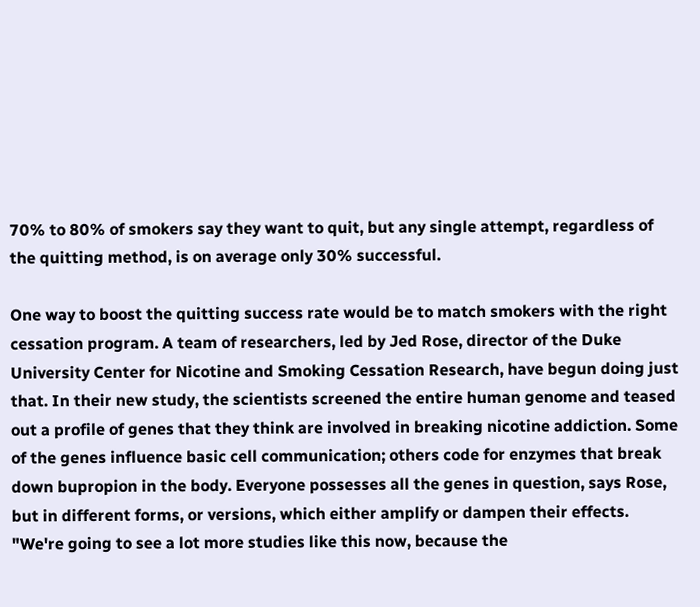70% to 80% of smokers say they want to quit, but any single attempt, regardless of the quitting method, is on average only 30% successful.

One way to boost the quitting success rate would be to match smokers with the right cessation program. A team of researchers, led by Jed Rose, director of the Duke University Center for Nicotine and Smoking Cessation Research, have begun doing just that. In their new study, the scientists screened the entire human genome and teased out a profile of genes that they think are involved in breaking nicotine addiction. Some of the genes influence basic cell communication; others code for enzymes that break down bupropion in the body. Everyone possesses all the genes in question, says Rose, but in different forms, or versions, which either amplify or dampen their effects. "We're going to see a lot more studies like this now, because the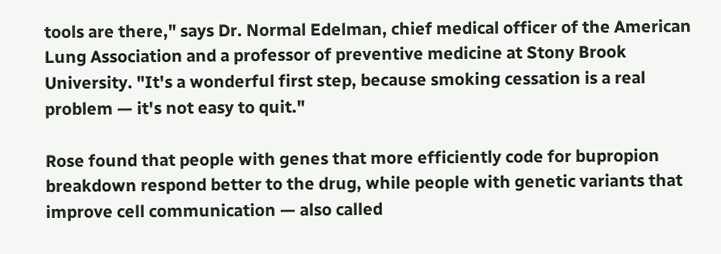tools are there," says Dr. Normal Edelman, chief medical officer of the American Lung Association and a professor of preventive medicine at Stony Brook University. "It's a wonderful first step, because smoking cessation is a real problem — it's not easy to quit."

Rose found that people with genes that more efficiently code for bupropion breakdown respond better to the drug, while people with genetic variants that improve cell communication — also called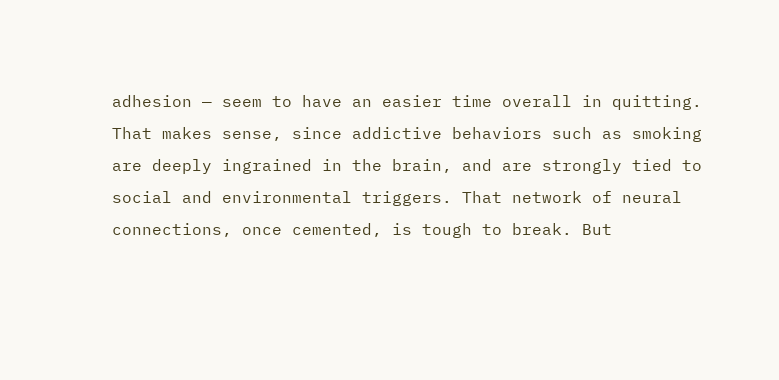adhesion — seem to have an easier time overall in quitting. That makes sense, since addictive behaviors such as smoking are deeply ingrained in the brain, and are strongly tied to social and environmental triggers. That network of neural connections, once cemented, is tough to break. But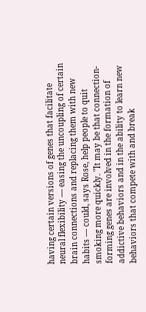having certain versions of genes that facilitate neural flexibility — easing the uncoupling of certain brain connections and replacing them with new habits — could, says Rose, help people to quit smoking more quickly. "It may be that connection-forming genes are involved in the formation of addictive behaviors and in the ability to learn new behaviors that compete with and break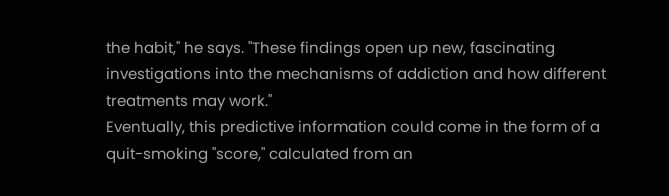the habit," he says. "These findings open up new, fascinating investigations into the mechanisms of addiction and how different treatments may work."
Eventually, this predictive information could come in the form of a quit-smoking "score," calculated from an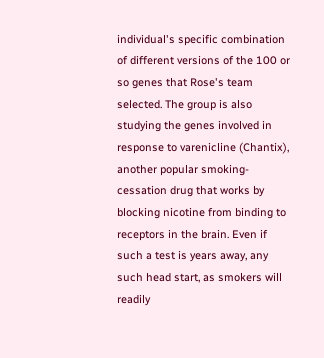individual's specific combination of different versions of the 100 or so genes that Rose's team selected. The group is also studying the genes involved in response to varenicline (Chantix), another popular smoking-cessation drug that works by blocking nicotine from binding to receptors in the brain. Even if such a test is years away, any such head start, as smokers will readily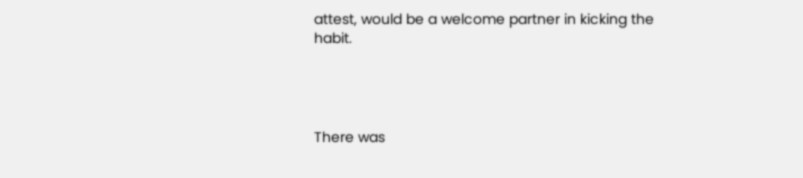attest, would be a welcome partner in kicking the habit.




There was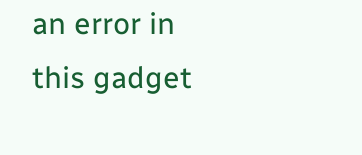an error in this gadget